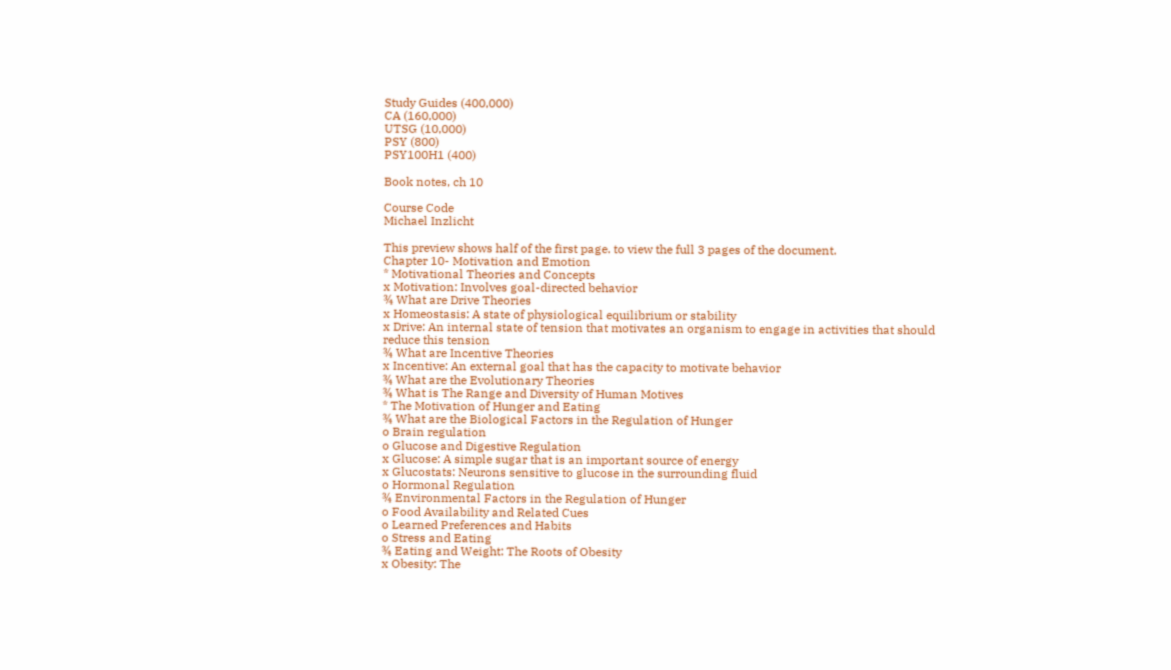Study Guides (400,000)
CA (160,000)
UTSG (10,000)
PSY (800)
PSY100H1 (400)

Book notes, ch 10

Course Code
Michael Inzlicht

This preview shows half of the first page. to view the full 3 pages of the document.
Chapter 10- Motivation and Emotion
* Motivational Theories and Concepts
x Motivation: Involves goal-directed behavior
¾ What are Drive Theories
x Homeostasis: A state of physiological equilibrium or stability
x Drive: An internal state of tension that motivates an organism to engage in activities that should
reduce this tension
¾ What are Incentive Theories
x Incentive: An external goal that has the capacity to motivate behavior
¾ What are the Evolutionary Theories
¾ What is The Range and Diversity of Human Motives
* The Motivation of Hunger and Eating
¾ What are the Biological Factors in the Regulation of Hunger
o Brain regulation
o Glucose and Digestive Regulation
x Glucose: A simple sugar that is an important source of energy
x Glucostats: Neurons sensitive to glucose in the surrounding fluid
o Hormonal Regulation
¾ Environmental Factors in the Regulation of Hunger
o Food Availability and Related Cues
o Learned Preferences and Habits
o Stress and Eating
¾ Eating and Weight: The Roots of Obesity
x Obesity: The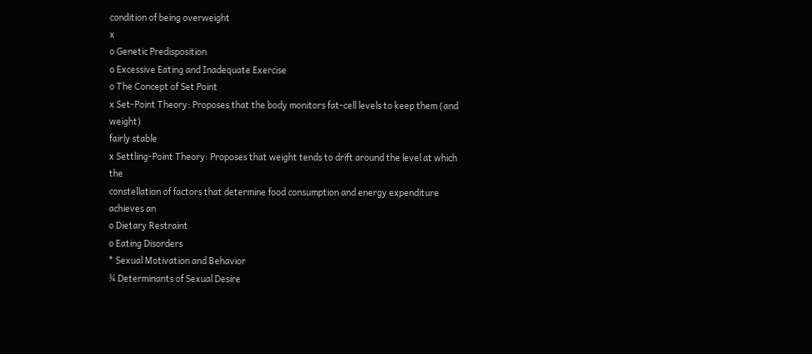condition of being overweight
x
o Genetic Predisposition
o Excessive Eating and Inadequate Exercise
o The Concept of Set Point
x Set-Point Theory: Proposes that the body monitors fat-cell levels to keep them (and weight)
fairly stable
x Settling-Point Theory: Proposes that weight tends to drift around the level at which the
constellation of factors that determine food consumption and energy expenditure achieves an
o Dietary Restraint
o Eating Disorders
* Sexual Motivation and Behavior
¾ Determinants of Sexual Desire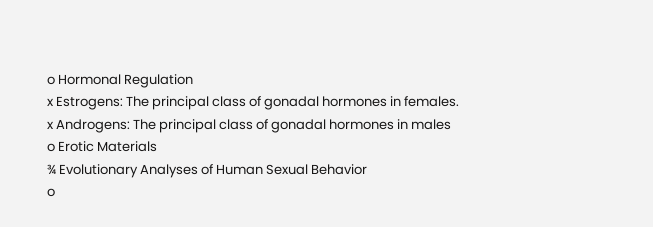o Hormonal Regulation
x Estrogens: The principal class of gonadal hormones in females.
x Androgens: The principal class of gonadal hormones in males
o Erotic Materials
¾ Evolutionary Analyses of Human Sexual Behavior
o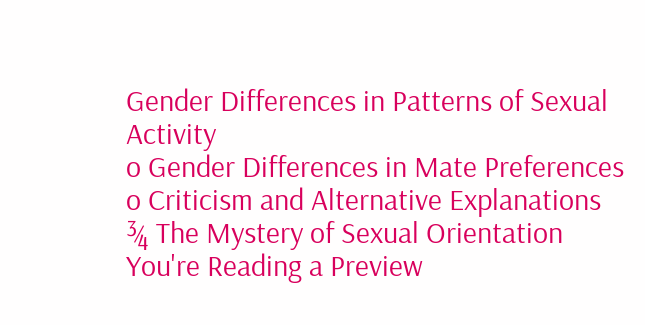Gender Differences in Patterns of Sexual Activity
o Gender Differences in Mate Preferences
o Criticism and Alternative Explanations
¾ The Mystery of Sexual Orientation
You're Reading a Preview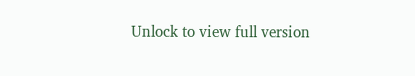Unlock to view full version